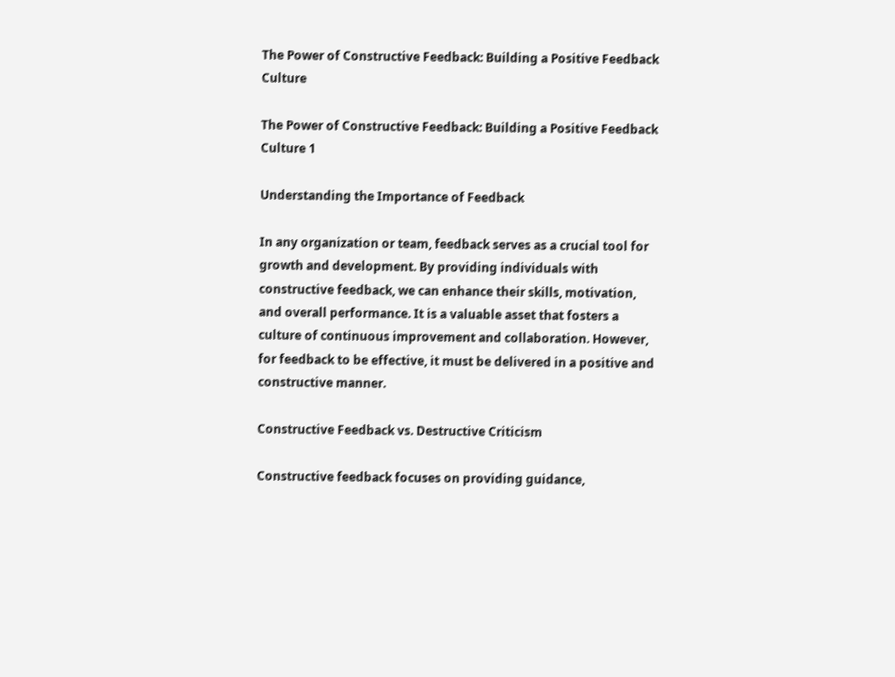The Power of Constructive Feedback: Building a Positive Feedback Culture

The Power of Constructive Feedback: Building a Positive Feedback Culture 1

Understanding the Importance of Feedback

In any organization or team, feedback serves as a crucial tool for growth and development. By providing individuals with constructive feedback, we can enhance their skills, motivation, and overall performance. It is a valuable asset that fosters a culture of continuous improvement and collaboration. However, for feedback to be effective, it must be delivered in a positive and constructive manner.

Constructive Feedback vs. Destructive Criticism

Constructive feedback focuses on providing guidance,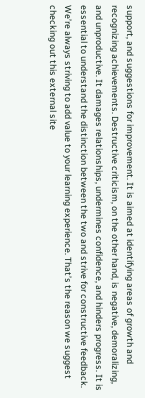support, and suggestions for improvement. It is aimed at identifying areas of growth and recognizing achievements. Destructive criticism, on the other hand, is negative, demoralizing, and unproductive. It damages relationships, undermines confidence, and hinders progress. It is essential to understand the distinction between the two and strive for constructive feedback. We’re always striving to add value to your learning experience. That’s the reason we suggest checking out this external site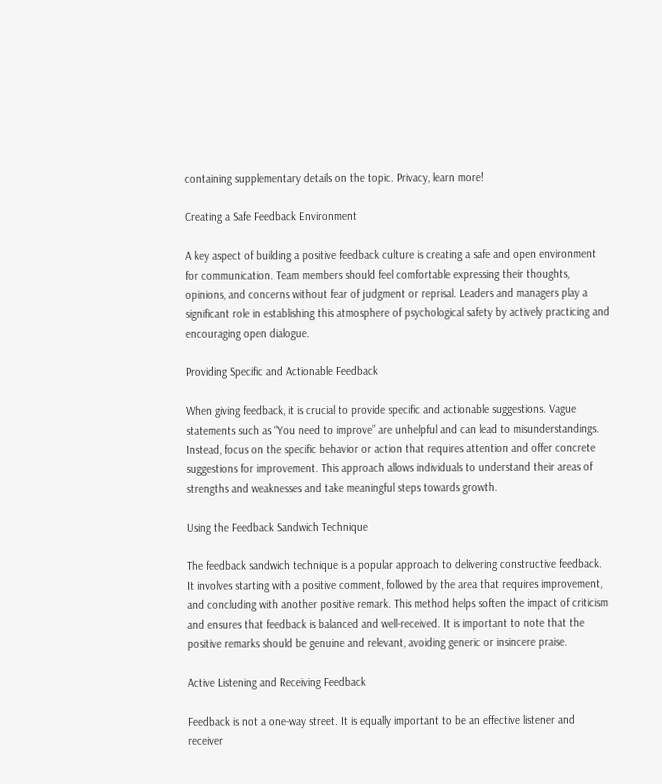containing supplementary details on the topic. Privacy, learn more!

Creating a Safe Feedback Environment

A key aspect of building a positive feedback culture is creating a safe and open environment for communication. Team members should feel comfortable expressing their thoughts, opinions, and concerns without fear of judgment or reprisal. Leaders and managers play a significant role in establishing this atmosphere of psychological safety by actively practicing and encouraging open dialogue.

Providing Specific and Actionable Feedback

When giving feedback, it is crucial to provide specific and actionable suggestions. Vague statements such as “You need to improve” are unhelpful and can lead to misunderstandings. Instead, focus on the specific behavior or action that requires attention and offer concrete suggestions for improvement. This approach allows individuals to understand their areas of strengths and weaknesses and take meaningful steps towards growth.

Using the Feedback Sandwich Technique

The feedback sandwich technique is a popular approach to delivering constructive feedback. It involves starting with a positive comment, followed by the area that requires improvement, and concluding with another positive remark. This method helps soften the impact of criticism and ensures that feedback is balanced and well-received. It is important to note that the positive remarks should be genuine and relevant, avoiding generic or insincere praise.

Active Listening and Receiving Feedback

Feedback is not a one-way street. It is equally important to be an effective listener and receiver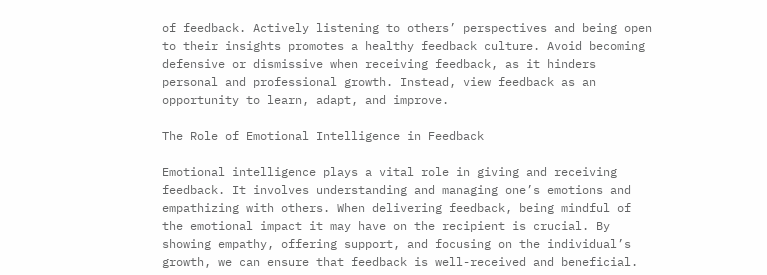of feedback. Actively listening to others’ perspectives and being open to their insights promotes a healthy feedback culture. Avoid becoming defensive or dismissive when receiving feedback, as it hinders personal and professional growth. Instead, view feedback as an opportunity to learn, adapt, and improve.

The Role of Emotional Intelligence in Feedback

Emotional intelligence plays a vital role in giving and receiving feedback. It involves understanding and managing one’s emotions and empathizing with others. When delivering feedback, being mindful of the emotional impact it may have on the recipient is crucial. By showing empathy, offering support, and focusing on the individual’s growth, we can ensure that feedback is well-received and beneficial.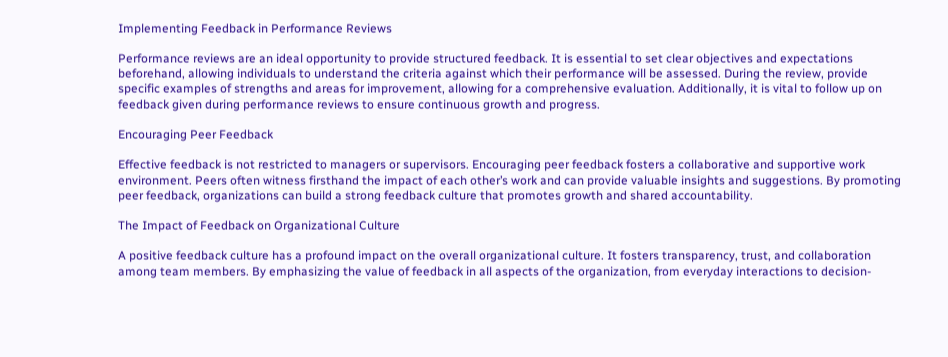Implementing Feedback in Performance Reviews

Performance reviews are an ideal opportunity to provide structured feedback. It is essential to set clear objectives and expectations beforehand, allowing individuals to understand the criteria against which their performance will be assessed. During the review, provide specific examples of strengths and areas for improvement, allowing for a comprehensive evaluation. Additionally, it is vital to follow up on feedback given during performance reviews to ensure continuous growth and progress.

Encouraging Peer Feedback

Effective feedback is not restricted to managers or supervisors. Encouraging peer feedback fosters a collaborative and supportive work environment. Peers often witness firsthand the impact of each other’s work and can provide valuable insights and suggestions. By promoting peer feedback, organizations can build a strong feedback culture that promotes growth and shared accountability.

The Impact of Feedback on Organizational Culture

A positive feedback culture has a profound impact on the overall organizational culture. It fosters transparency, trust, and collaboration among team members. By emphasizing the value of feedback in all aspects of the organization, from everyday interactions to decision-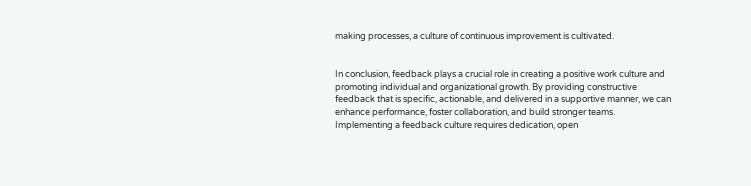making processes, a culture of continuous improvement is cultivated.


In conclusion, feedback plays a crucial role in creating a positive work culture and promoting individual and organizational growth. By providing constructive feedback that is specific, actionable, and delivered in a supportive manner, we can enhance performance, foster collaboration, and build stronger teams. Implementing a feedback culture requires dedication, open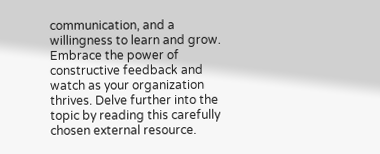communication, and a willingness to learn and grow. Embrace the power of constructive feedback and watch as your organization thrives. Delve further into the topic by reading this carefully chosen external resource.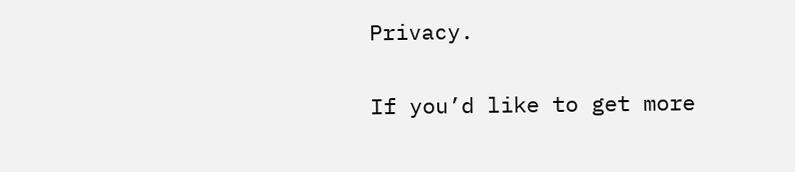Privacy.

If you’d like to get more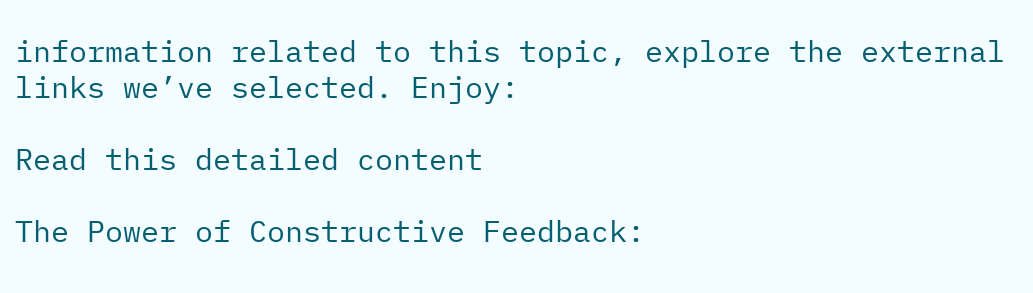information related to this topic, explore the external links we’ve selected. Enjoy:

Read this detailed content

The Power of Constructive Feedback: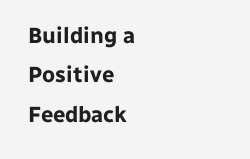Building a Positive Feedback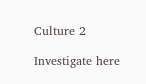Culture 2

Investigate here